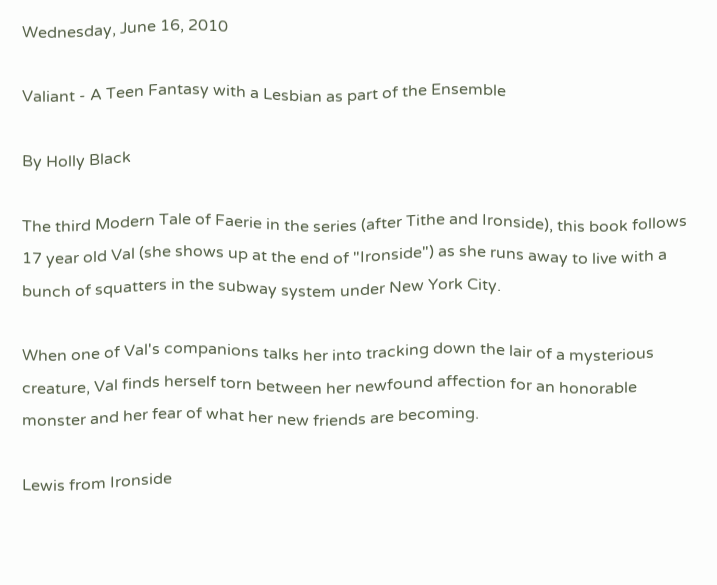Wednesday, June 16, 2010

Valiant - A Teen Fantasy with a Lesbian as part of the Ensemble

By Holly Black

The third Modern Tale of Faerie in the series (after Tithe and Ironside), this book follows 17 year old Val (she shows up at the end of "Ironside") as she runs away to live with a bunch of squatters in the subway system under New York City.

When one of Val's companions talks her into tracking down the lair of a mysterious creature, Val finds herself torn between her newfound affection for an honorable monster and her fear of what her new friends are becoming.

Lewis from Ironside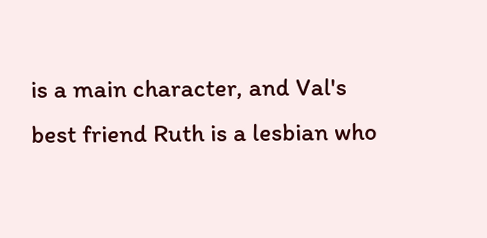is a main character, and Val's best friend Ruth is a lesbian who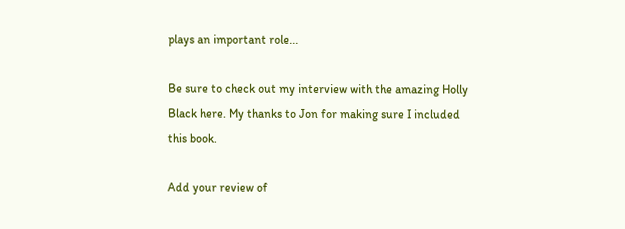plays an important role...

Be sure to check out my interview with the amazing Holly Black here. My thanks to Jon for making sure I included this book.

Add your review of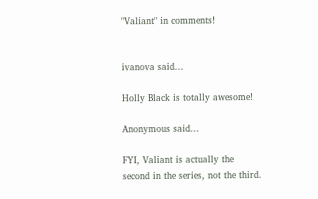"Valiant" in comments!


ivanova said...

Holly Black is totally awesome!

Anonymous said...

FYI, Valiant is actually the second in the series, not the third.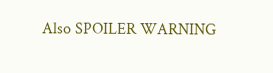Also SPOILER WARNING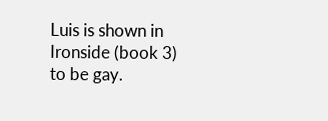Luis is shown in Ironside (book 3) to be gay.